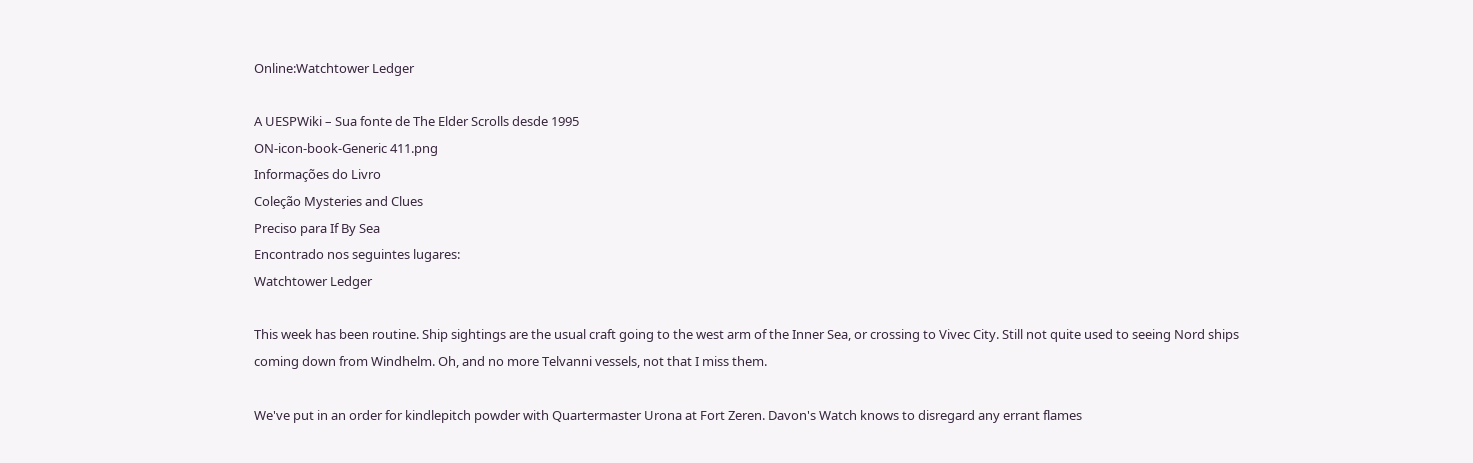Online:Watchtower Ledger

A UESPWiki – Sua fonte de The Elder Scrolls desde 1995
ON-icon-book-Generic 411.png
Informações do Livro
Coleção Mysteries and Clues
Preciso para If By Sea
Encontrado nos seguintes lugares:
Watchtower Ledger

This week has been routine. Ship sightings are the usual craft going to the west arm of the Inner Sea, or crossing to Vivec City. Still not quite used to seeing Nord ships coming down from Windhelm. Oh, and no more Telvanni vessels, not that I miss them.

We've put in an order for kindlepitch powder with Quartermaster Urona at Fort Zeren. Davon's Watch knows to disregard any errant flames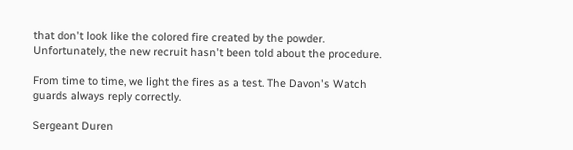that don't look like the colored fire created by the powder. Unfortunately, the new recruit hasn't been told about the procedure.

From time to time, we light the fires as a test. The Davon's Watch guards always reply correctly.

Sergeant Duren